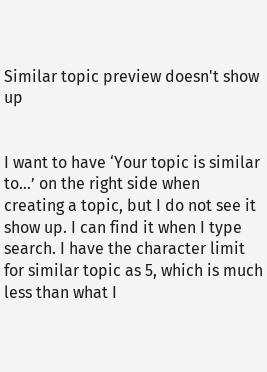Similar topic preview doesn't show up


I want to have ‘Your topic is similar to…’ on the right side when creating a topic, but I do not see it show up. I can find it when I type search. I have the character limit for similar topic as 5, which is much less than what I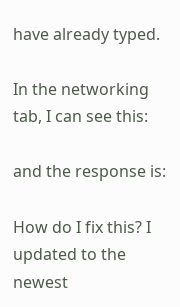have already typed.

In the networking tab, I can see this:

and the response is:

How do I fix this? I updated to the newest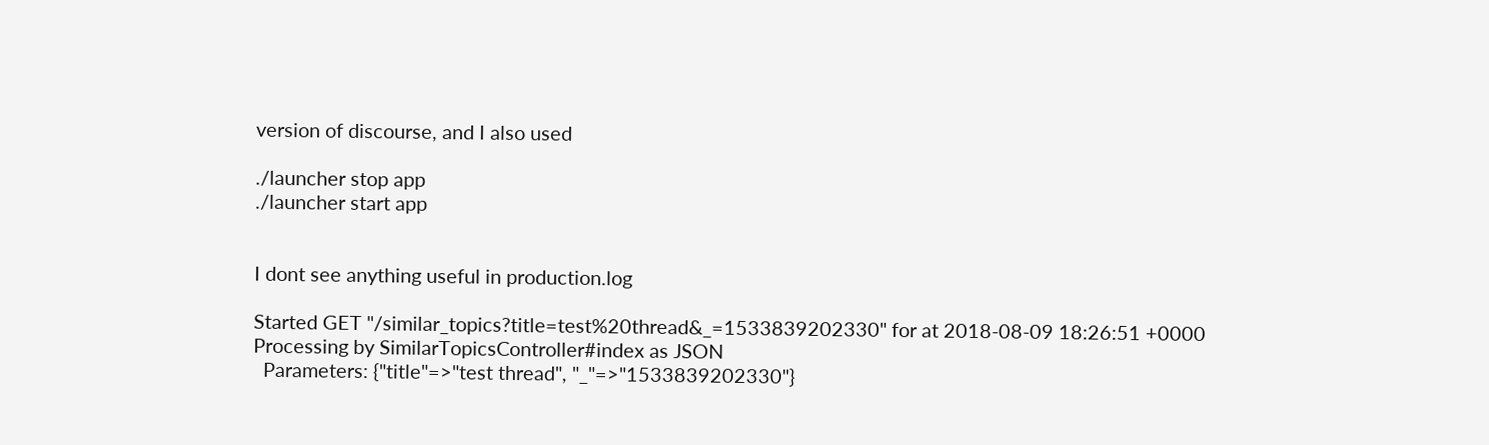version of discourse, and I also used

./launcher stop app
./launcher start app


I dont see anything useful in production.log

Started GET "/similar_topics?title=test%20thread&_=1533839202330" for at 2018-08-09 18:26:51 +0000
Processing by SimilarTopicsController#index as JSON
  Parameters: {"title"=>"test thread", "_"=>"1533839202330"}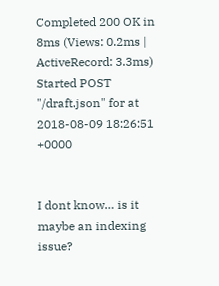Completed 200 OK in 8ms (Views: 0.2ms | ActiveRecord: 3.3ms)
Started POST "/draft.json" for at 2018-08-09 18:26:51 +0000


I dont know… is it maybe an indexing issue?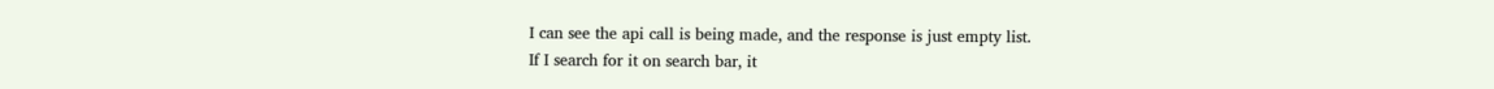I can see the api call is being made, and the response is just empty list.
If I search for it on search bar, it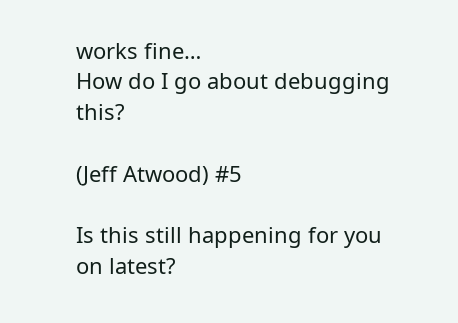works fine…
How do I go about debugging this?

(Jeff Atwood) #5

Is this still happening for you on latest?